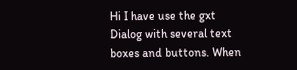Hi I have use the gxt Dialog with several text boxes and buttons. When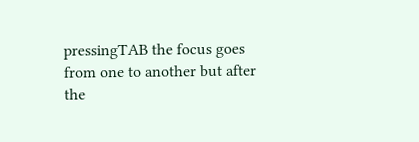pressingTAB the focus goes from one to another but after the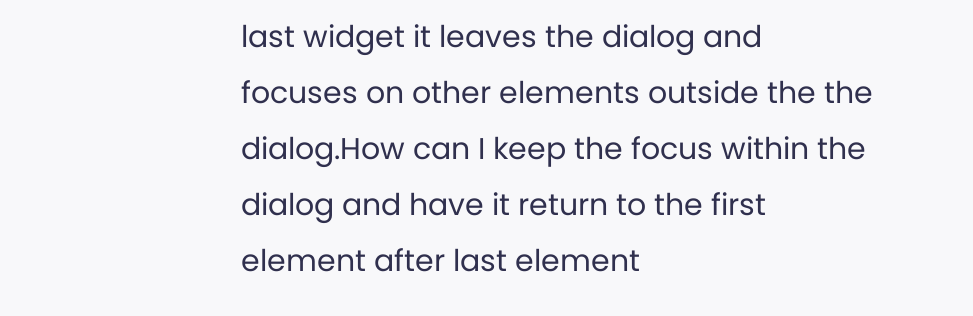last widget it leaves the dialog and focuses on other elements outside the the dialog.How can I keep the focus within the dialog and have it return to the first element after last element